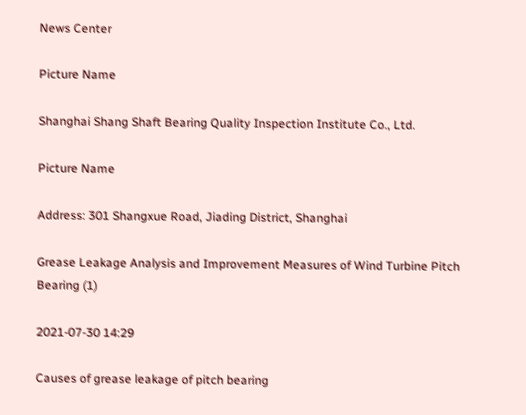News Center

Picture Name

Shanghai Shang Shaft Bearing Quality Inspection Institute Co., Ltd.

Picture Name

Address: 301 Shangxue Road, Jiading District, Shanghai

Grease Leakage Analysis and Improvement Measures of Wind Turbine Pitch Bearing (1)

2021-07-30 14:29

Causes of grease leakage of pitch bearing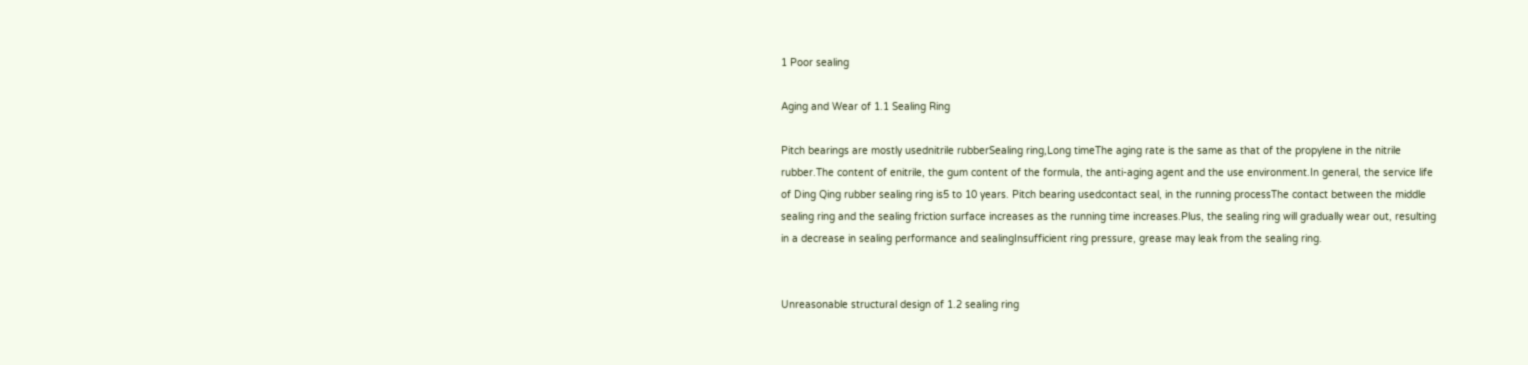1 Poor sealing

Aging and Wear of 1.1 Sealing Ring

Pitch bearings are mostly usednitrile rubberSealing ring,Long timeThe aging rate is the same as that of the propylene in the nitrile rubber.The content of enitrile, the gum content of the formula, the anti-aging agent and the use environment.In general, the service life of Ding Qing rubber sealing ring is5 to 10 years. Pitch bearing usedcontact seal, in the running processThe contact between the middle sealing ring and the sealing friction surface increases as the running time increases.Plus, the sealing ring will gradually wear out, resulting in a decrease in sealing performance and sealingInsufficient ring pressure, grease may leak from the sealing ring.


Unreasonable structural design of 1.2 sealing ring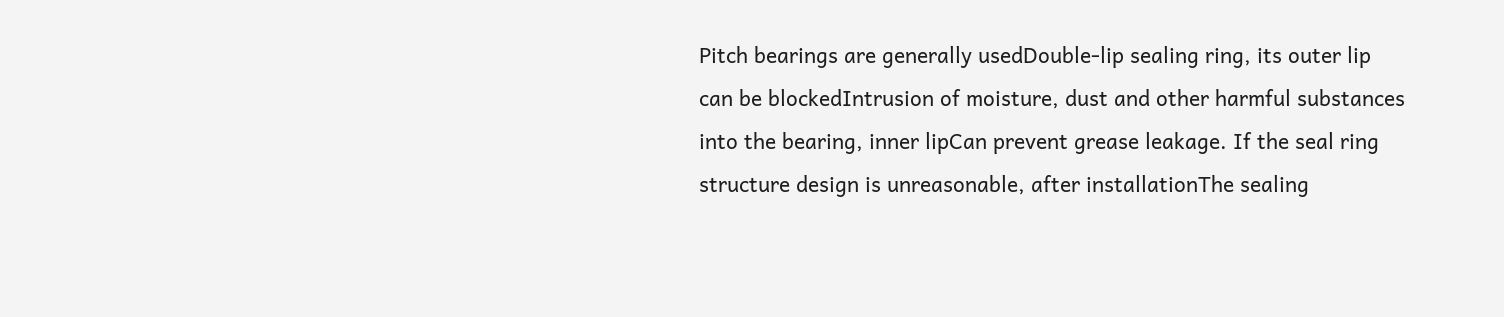Pitch bearings are generally usedDouble-lip sealing ring, its outer lip can be blockedIntrusion of moisture, dust and other harmful substances into the bearing, inner lipCan prevent grease leakage. If the seal ring structure design is unreasonable, after installationThe sealing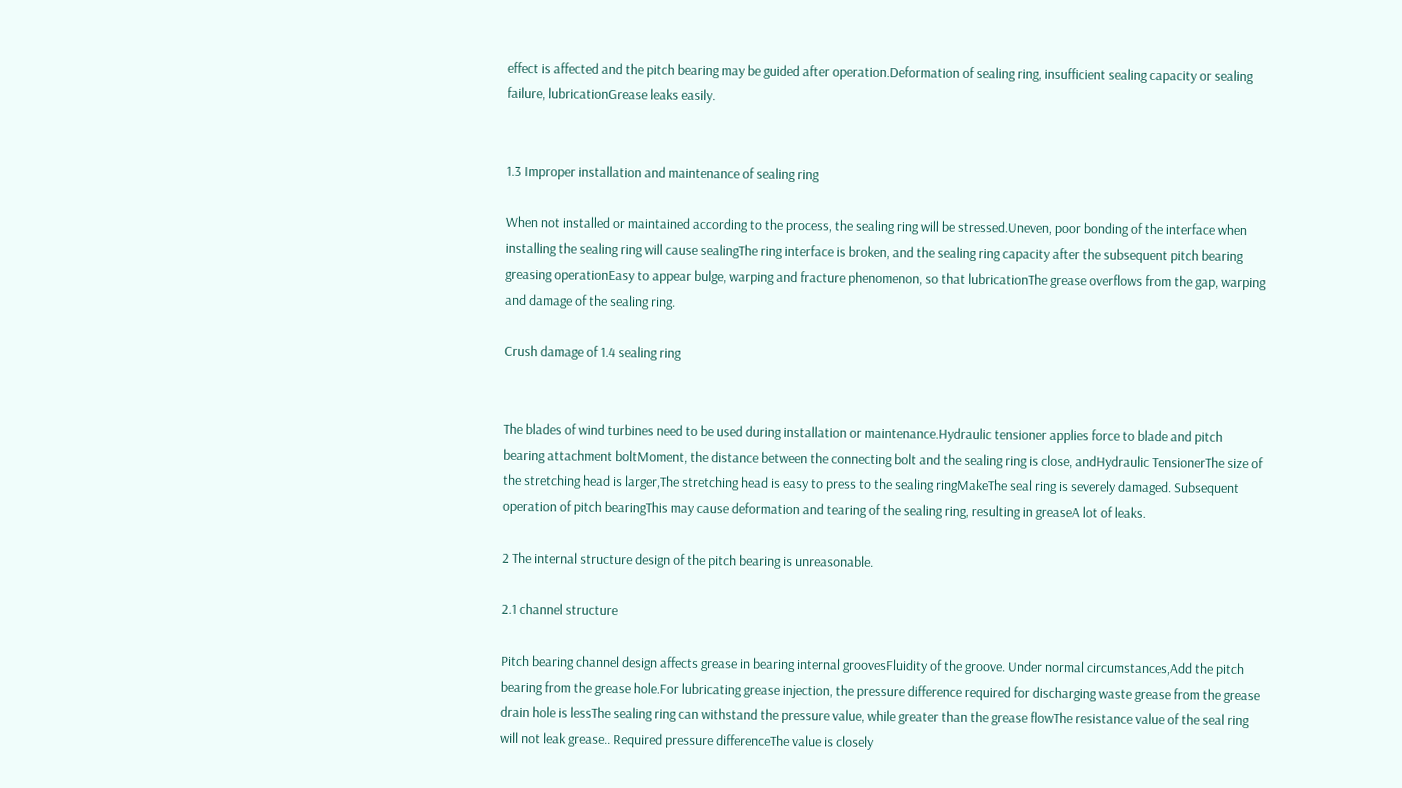effect is affected and the pitch bearing may be guided after operation.Deformation of sealing ring, insufficient sealing capacity or sealing failure, lubricationGrease leaks easily.


1.3 Improper installation and maintenance of sealing ring

When not installed or maintained according to the process, the sealing ring will be stressed.Uneven, poor bonding of the interface when installing the sealing ring will cause sealingThe ring interface is broken, and the sealing ring capacity after the subsequent pitch bearing greasing operationEasy to appear bulge, warping and fracture phenomenon, so that lubricationThe grease overflows from the gap, warping and damage of the sealing ring.

Crush damage of 1.4 sealing ring


The blades of wind turbines need to be used during installation or maintenance.Hydraulic tensioner applies force to blade and pitch bearing attachment boltMoment, the distance between the connecting bolt and the sealing ring is close, andHydraulic TensionerThe size of the stretching head is larger,The stretching head is easy to press to the sealing ringMakeThe seal ring is severely damaged. Subsequent operation of pitch bearingThis may cause deformation and tearing of the sealing ring, resulting in greaseA lot of leaks.

2 The internal structure design of the pitch bearing is unreasonable.

2.1 channel structure

Pitch bearing channel design affects grease in bearing internal groovesFluidity of the groove. Under normal circumstances,Add the pitch bearing from the grease hole.For lubricating grease injection, the pressure difference required for discharging waste grease from the grease drain hole is lessThe sealing ring can withstand the pressure value, while greater than the grease flowThe resistance value of the seal ring will not leak grease.. Required pressure differenceThe value is closely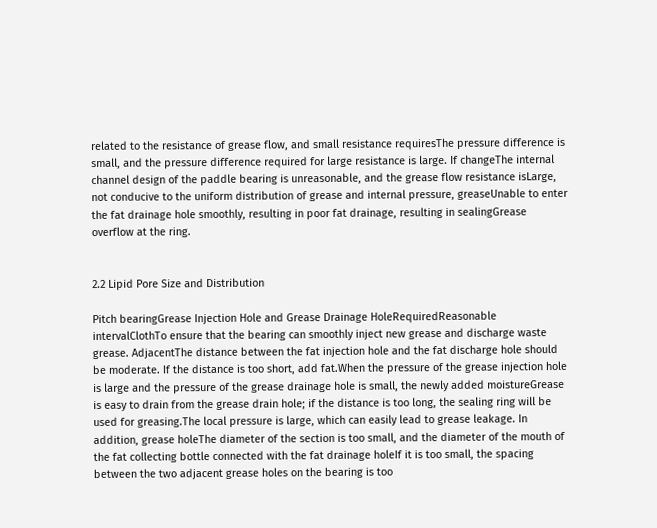related to the resistance of grease flow, and small resistance requiresThe pressure difference is small, and the pressure difference required for large resistance is large. If changeThe internal channel design of the paddle bearing is unreasonable, and the grease flow resistance isLarge, not conducive to the uniform distribution of grease and internal pressure, greaseUnable to enter the fat drainage hole smoothly, resulting in poor fat drainage, resulting in sealingGrease overflow at the ring.


2.2 Lipid Pore Size and Distribution

Pitch bearingGrease Injection Hole and Grease Drainage HoleRequiredReasonable intervalClothTo ensure that the bearing can smoothly inject new grease and discharge waste grease. AdjacentThe distance between the fat injection hole and the fat discharge hole should be moderate. If the distance is too short, add fat.When the pressure of the grease injection hole is large and the pressure of the grease drainage hole is small, the newly added moistureGrease is easy to drain from the grease drain hole; if the distance is too long, the sealing ring will be used for greasing.The local pressure is large, which can easily lead to grease leakage. In addition, grease holeThe diameter of the section is too small, and the diameter of the mouth of the fat collecting bottle connected with the fat drainage holeIf it is too small, the spacing between the two adjacent grease holes on the bearing is too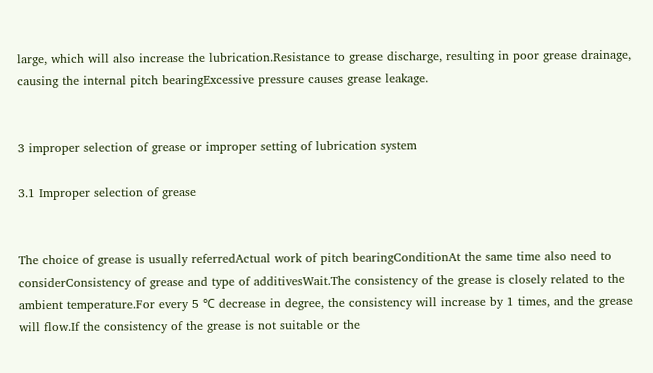large, which will also increase the lubrication.Resistance to grease discharge, resulting in poor grease drainage, causing the internal pitch bearingExcessive pressure causes grease leakage.


3 improper selection of grease or improper setting of lubrication system

3.1 Improper selection of grease


The choice of grease is usually referredActual work of pitch bearingConditionAt the same time also need to considerConsistency of grease and type of additivesWait.The consistency of the grease is closely related to the ambient temperature.For every 5 ℃ decrease in degree, the consistency will increase by 1 times, and the grease will flow.If the consistency of the grease is not suitable or the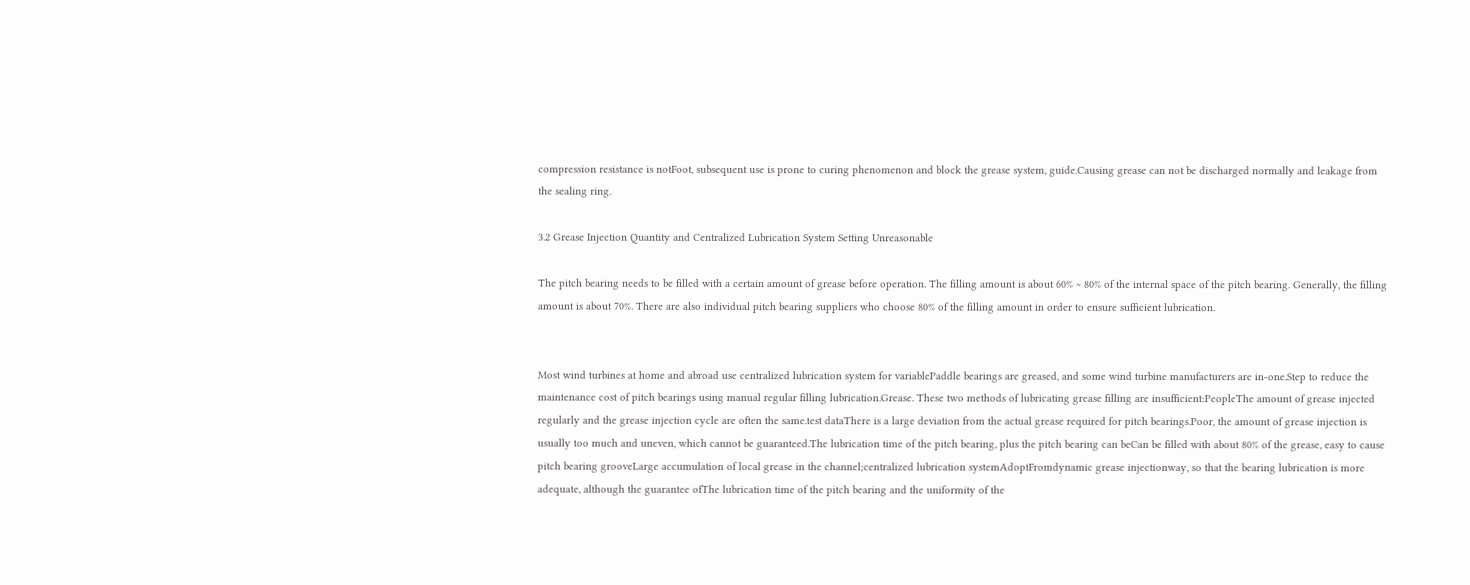compression resistance is notFoot, subsequent use is prone to curing phenomenon and block the grease system, guide.Causing grease can not be discharged normally and leakage from the sealing ring.

3.2 Grease Injection Quantity and Centralized Lubrication System Setting Unreasonable

The pitch bearing needs to be filled with a certain amount of grease before operation. The filling amount is about 60% ~ 80% of the internal space of the pitch bearing. Generally, the filling amount is about 70%. There are also individual pitch bearing suppliers who choose 80% of the filling amount in order to ensure sufficient lubrication.


Most wind turbines at home and abroad use centralized lubrication system for variablePaddle bearings are greased, and some wind turbine manufacturers are in-one.Step to reduce the maintenance cost of pitch bearings using manual regular filling lubrication.Grease. These two methods of lubricating grease filling are insufficient:PeopleThe amount of grease injected regularly and the grease injection cycle are often the same.test dataThere is a large deviation from the actual grease required for pitch bearings.Poor, the amount of grease injection is usually too much and uneven, which cannot be guaranteed.The lubrication time of the pitch bearing, plus the pitch bearing can beCan be filled with about 80% of the grease, easy to cause pitch bearing grooveLarge accumulation of local grease in the channel;centralized lubrication systemAdoptFromdynamic grease injectionway, so that the bearing lubrication is more adequate, although the guarantee ofThe lubrication time of the pitch bearing and the uniformity of the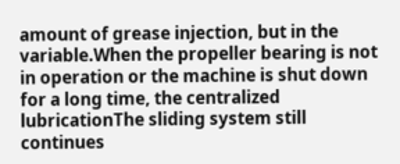amount of grease injection, but in the variable.When the propeller bearing is not in operation or the machine is shut down for a long time, the centralized lubricationThe sliding system still continues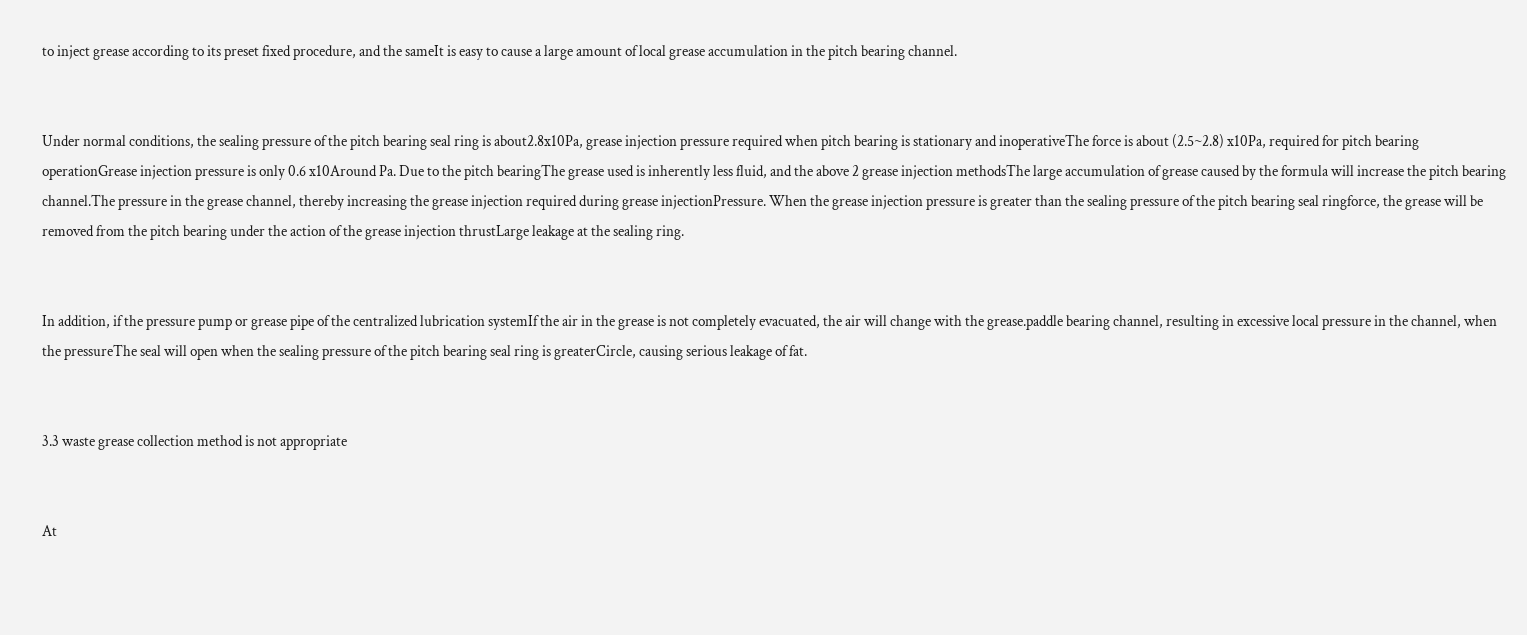to inject grease according to its preset fixed procedure, and the sameIt is easy to cause a large amount of local grease accumulation in the pitch bearing channel.


Under normal conditions, the sealing pressure of the pitch bearing seal ring is about2.8x10Pa, grease injection pressure required when pitch bearing is stationary and inoperativeThe force is about (2.5~2.8) x10Pa, required for pitch bearing operationGrease injection pressure is only 0.6 x10Around Pa. Due to the pitch bearingThe grease used is inherently less fluid, and the above 2 grease injection methodsThe large accumulation of grease caused by the formula will increase the pitch bearing channel.The pressure in the grease channel, thereby increasing the grease injection required during grease injectionPressure. When the grease injection pressure is greater than the sealing pressure of the pitch bearing seal ringforce, the grease will be removed from the pitch bearing under the action of the grease injection thrustLarge leakage at the sealing ring.


In addition, if the pressure pump or grease pipe of the centralized lubrication systemIf the air in the grease is not completely evacuated, the air will change with the grease.paddle bearing channel, resulting in excessive local pressure in the channel, when the pressureThe seal will open when the sealing pressure of the pitch bearing seal ring is greaterCircle, causing serious leakage of fat.


3.3 waste grease collection method is not appropriate


At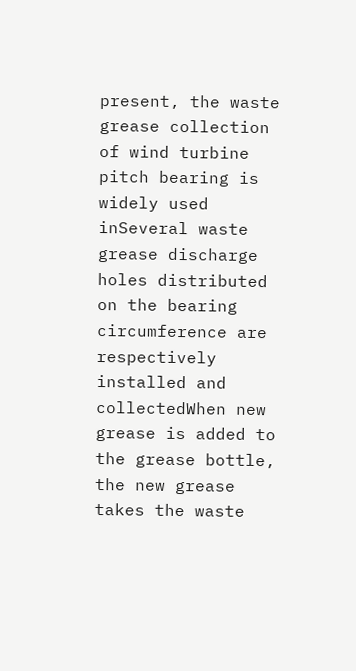present, the waste grease collection of wind turbine pitch bearing is widely used inSeveral waste grease discharge holes distributed on the bearing circumference are respectively installed and collectedWhen new grease is added to the grease bottle, the new grease takes the waste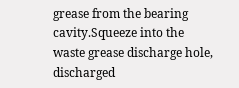grease from the bearing cavity.Squeeze into the waste grease discharge hole, discharged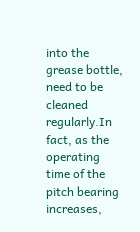into the grease bottle, need to be cleaned regularly.In fact, as the operating time of the pitch bearing increases,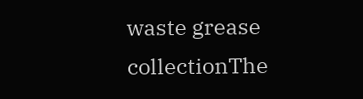waste grease collectionThe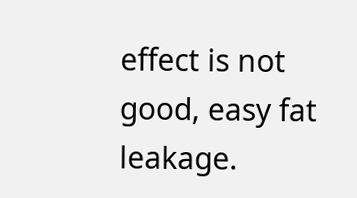effect is not good, easy fat leakage.